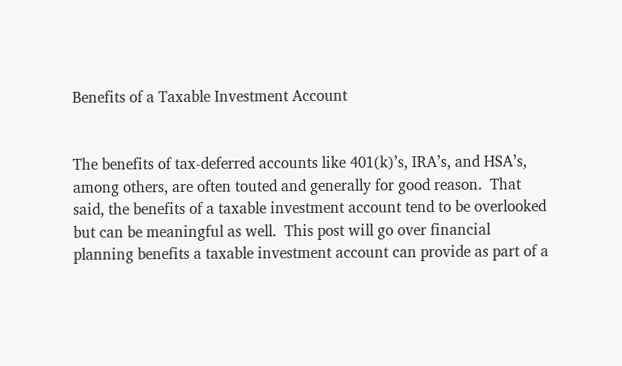Benefits of a Taxable Investment Account


The benefits of tax-deferred accounts like 401(k)’s, IRA’s, and HSA’s, among others, are often touted and generally for good reason.  That said, the benefits of a taxable investment account tend to be overlooked but can be meaningful as well.  This post will go over financial planning benefits a taxable investment account can provide as part of a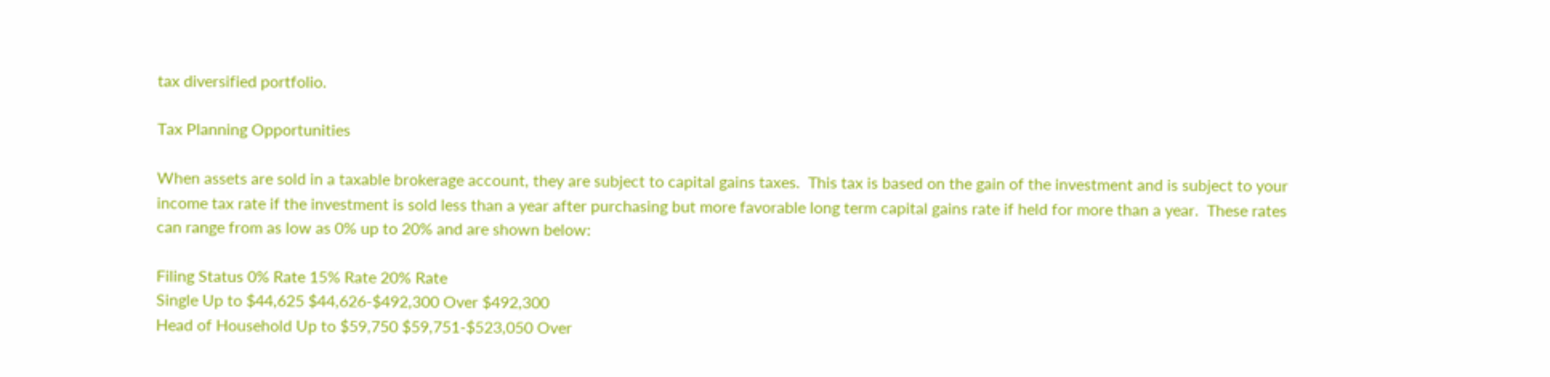tax diversified portfolio.

Tax Planning Opportunities

When assets are sold in a taxable brokerage account, they are subject to capital gains taxes.  This tax is based on the gain of the investment and is subject to your income tax rate if the investment is sold less than a year after purchasing but more favorable long term capital gains rate if held for more than a year.  These rates can range from as low as 0% up to 20% and are shown below:

Filing Status 0% Rate 15% Rate 20% Rate
Single Up to $44,625 $44,626-$492,300 Over $492,300
Head of Household Up to $59,750 $59,751-$523,050 Over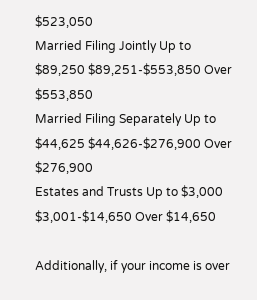$523,050
Married Filing Jointly Up to $89,250 $89,251-$553,850 Over $553,850
Married Filing Separately Up to $44,625 $44,626-$276,900 Over $276,900
Estates and Trusts Up to $3,000 $3,001-$14,650 Over $14,650

Additionally, if your income is over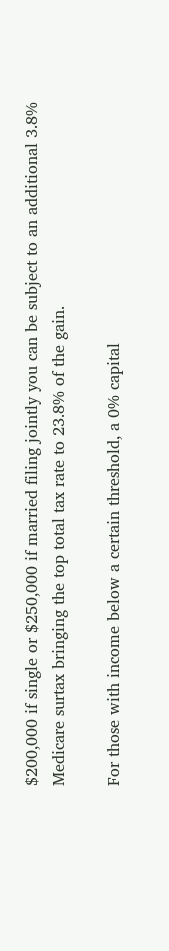$200,000 if single or $250,000 if married filing jointly you can be subject to an additional 3.8% Medicare surtax bringing the top total tax rate to 23.8% of the gain.

For those with income below a certain threshold, a 0% capital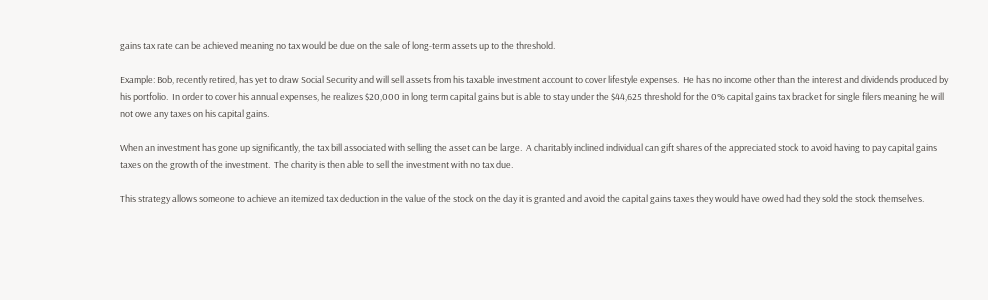gains tax rate can be achieved meaning no tax would be due on the sale of long-term assets up to the threshold.

Example: Bob, recently retired, has yet to draw Social Security and will sell assets from his taxable investment account to cover lifestyle expenses.  He has no income other than the interest and dividends produced by his portfolio.  In order to cover his annual expenses, he realizes $20,000 in long term capital gains but is able to stay under the $44,625 threshold for the 0% capital gains tax bracket for single filers meaning he will not owe any taxes on his capital gains.

When an investment has gone up significantly, the tax bill associated with selling the asset can be large.  A charitably inclined individual can gift shares of the appreciated stock to avoid having to pay capital gains taxes on the growth of the investment.  The charity is then able to sell the investment with no tax due.

This strategy allows someone to achieve an itemized tax deduction in the value of the stock on the day it is granted and avoid the capital gains taxes they would have owed had they sold the stock themselves.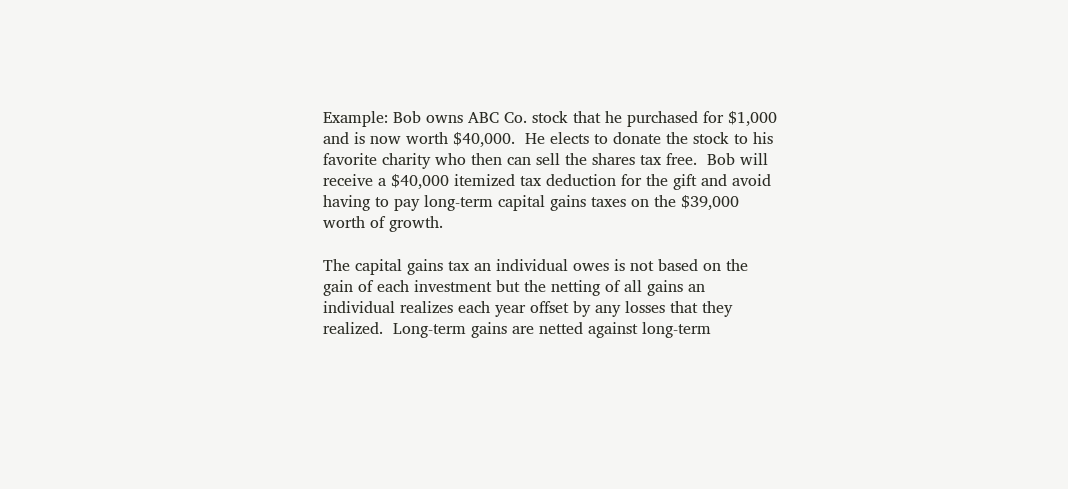Example: Bob owns ABC Co. stock that he purchased for $1,000 and is now worth $40,000.  He elects to donate the stock to his favorite charity who then can sell the shares tax free.  Bob will receive a $40,000 itemized tax deduction for the gift and avoid having to pay long-term capital gains taxes on the $39,000 worth of growth.

The capital gains tax an individual owes is not based on the gain of each investment but the netting of all gains an individual realizes each year offset by any losses that they realized.  Long-term gains are netted against long-term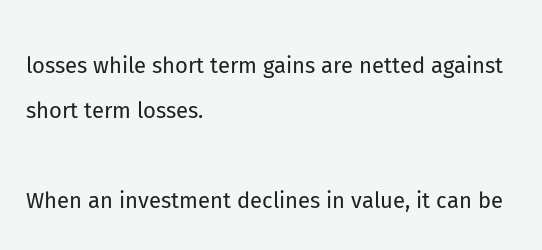losses while short term gains are netted against short term losses.

When an investment declines in value, it can be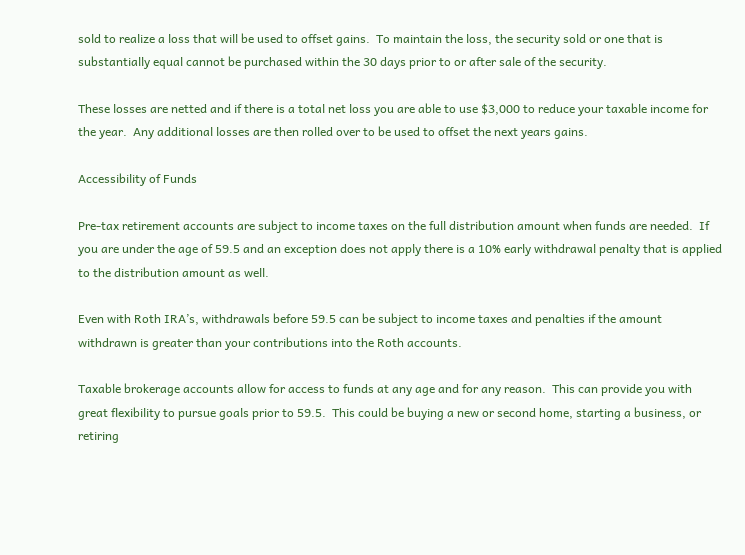sold to realize a loss that will be used to offset gains.  To maintain the loss, the security sold or one that is substantially equal cannot be purchased within the 30 days prior to or after sale of the security.

These losses are netted and if there is a total net loss you are able to use $3,000 to reduce your taxable income for the year.  Any additional losses are then rolled over to be used to offset the next years gains.

Accessibility of Funds

Pre-tax retirement accounts are subject to income taxes on the full distribution amount when funds are needed.  If you are under the age of 59.5 and an exception does not apply there is a 10% early withdrawal penalty that is applied to the distribution amount as well.

Even with Roth IRA’s, withdrawals before 59.5 can be subject to income taxes and penalties if the amount withdrawn is greater than your contributions into the Roth accounts.

Taxable brokerage accounts allow for access to funds at any age and for any reason.  This can provide you with great flexibility to pursue goals prior to 59.5.  This could be buying a new or second home, starting a business, or retiring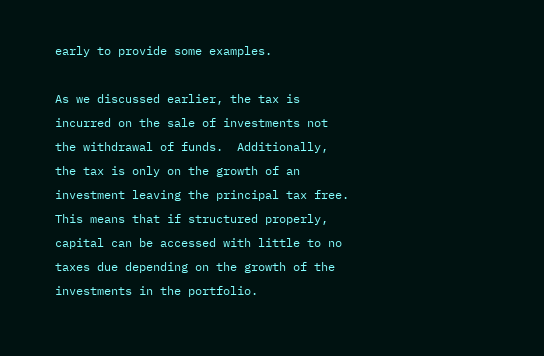early to provide some examples.

As we discussed earlier, the tax is incurred on the sale of investments not the withdrawal of funds.  Additionally, the tax is only on the growth of an investment leaving the principal tax free.  This means that if structured properly, capital can be accessed with little to no taxes due depending on the growth of the investments in the portfolio.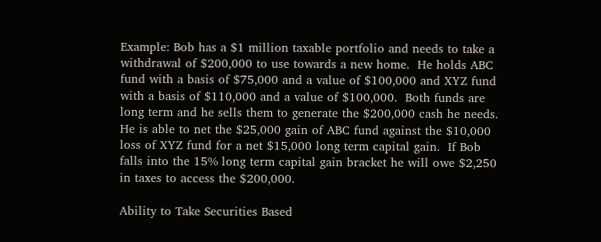Example: Bob has a $1 million taxable portfolio and needs to take a withdrawal of $200,000 to use towards a new home.  He holds ABC fund with a basis of $75,000 and a value of $100,000 and XYZ fund with a basis of $110,000 and a value of $100,000.  Both funds are long term and he sells them to generate the $200,000 cash he needs.  He is able to net the $25,000 gain of ABC fund against the $10,000 loss of XYZ fund for a net $15,000 long term capital gain.  If Bob falls into the 15% long term capital gain bracket he will owe $2,250 in taxes to access the $200,000.

Ability to Take Securities Based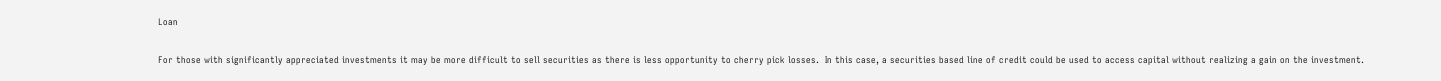Loan

For those with significantly appreciated investments it may be more difficult to sell securities as there is less opportunity to cherry pick losses.  In this case, a securities based line of credit could be used to access capital without realizing a gain on the investment.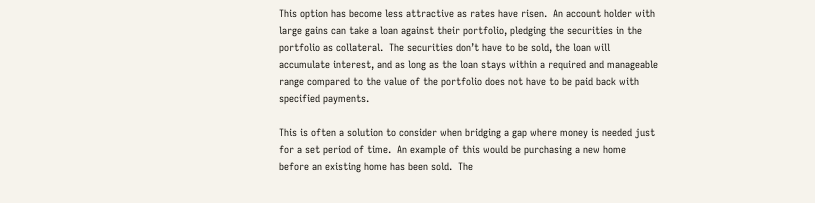This option has become less attractive as rates have risen.  An account holder with large gains can take a loan against their portfolio, pledging the securities in the portfolio as collateral.  The securities don’t have to be sold, the loan will accumulate interest, and as long as the loan stays within a required and manageable range compared to the value of the portfolio does not have to be paid back with specified payments.

This is often a solution to consider when bridging a gap where money is needed just for a set period of time.  An example of this would be purchasing a new home before an existing home has been sold.  The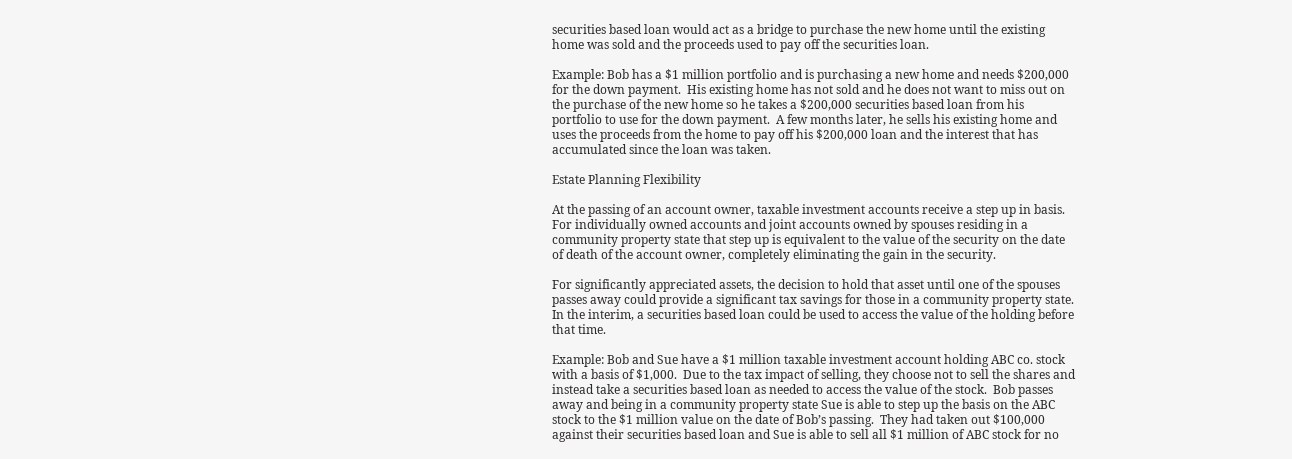securities based loan would act as a bridge to purchase the new home until the existing home was sold and the proceeds used to pay off the securities loan.

Example: Bob has a $1 million portfolio and is purchasing a new home and needs $200,000 for the down payment.  His existing home has not sold and he does not want to miss out on the purchase of the new home so he takes a $200,000 securities based loan from his portfolio to use for the down payment.  A few months later, he sells his existing home and uses the proceeds from the home to pay off his $200,000 loan and the interest that has accumulated since the loan was taken.

Estate Planning Flexibility

At the passing of an account owner, taxable investment accounts receive a step up in basis.  For individually owned accounts and joint accounts owned by spouses residing in a community property state that step up is equivalent to the value of the security on the date of death of the account owner, completely eliminating the gain in the security.

For significantly appreciated assets, the decision to hold that asset until one of the spouses passes away could provide a significant tax savings for those in a community property state.  In the interim, a securities based loan could be used to access the value of the holding before that time.

Example: Bob and Sue have a $1 million taxable investment account holding ABC co. stock with a basis of $1,000.  Due to the tax impact of selling, they choose not to sell the shares and instead take a securities based loan as needed to access the value of the stock.  Bob passes away and being in a community property state Sue is able to step up the basis on the ABC stock to the $1 million value on the date of Bob’s passing.  They had taken out $100,000 against their securities based loan and Sue is able to sell all $1 million of ABC stock for no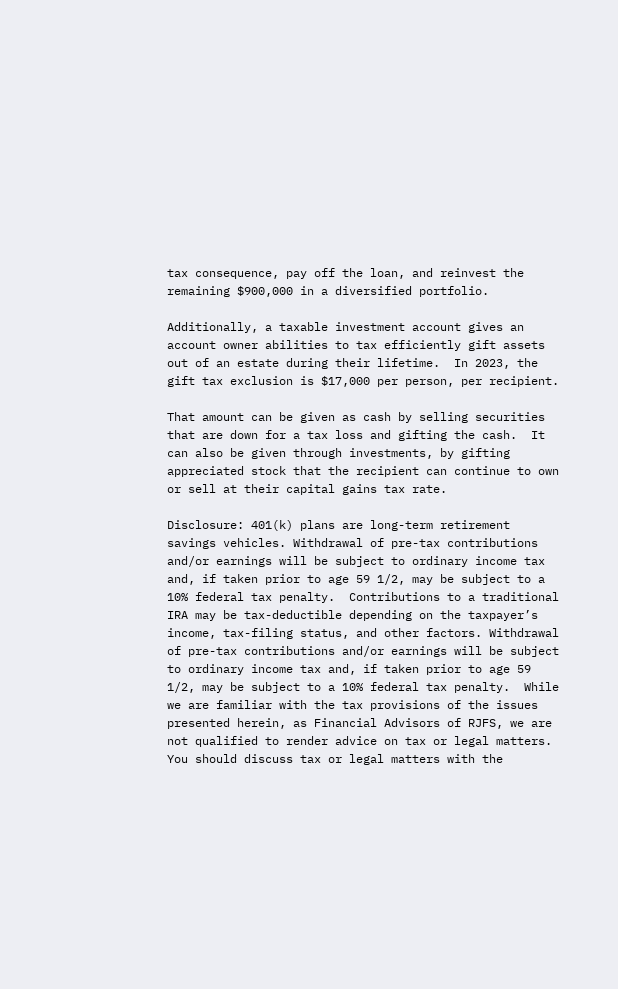tax consequence, pay off the loan, and reinvest the remaining $900,000 in a diversified portfolio.

Additionally, a taxable investment account gives an account owner abilities to tax efficiently gift assets out of an estate during their lifetime.  In 2023, the gift tax exclusion is $17,000 per person, per recipient.

That amount can be given as cash by selling securities that are down for a tax loss and gifting the cash.  It can also be given through investments, by gifting appreciated stock that the recipient can continue to own or sell at their capital gains tax rate.

Disclosure: 401(k) plans are long-term retirement savings vehicles. Withdrawal of pre-tax contributions and/or earnings will be subject to ordinary income tax and, if taken prior to age 59 1/2, may be subject to a 10% federal tax penalty.  Contributions to a traditional IRA may be tax-deductible depending on the taxpayer’s income, tax-filing status, and other factors. Withdrawal of pre-tax contributions and/or earnings will be subject to ordinary income tax and, if taken prior to age 59 1/2, may be subject to a 10% federal tax penalty.  While we are familiar with the tax provisions of the issues presented herein, as Financial Advisors of RJFS, we are not qualified to render advice on tax or legal matters. You should discuss tax or legal matters with the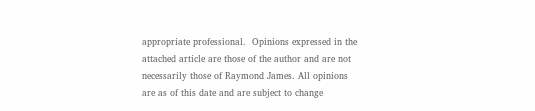appropriate professional.  Opinions expressed in the attached article are those of the author and are not necessarily those of Raymond James. All opinions are as of this date and are subject to change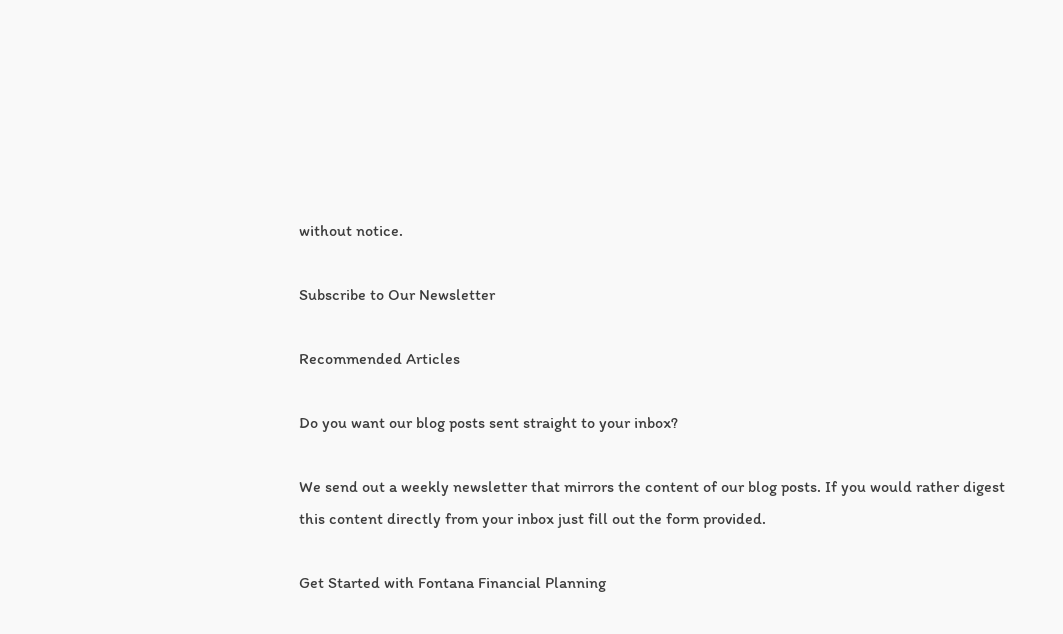without notice.

Subscribe to Our Newsletter

Recommended Articles

Do you want our blog posts sent straight to your inbox?

We send out a weekly newsletter that mirrors the content of our blog posts. If you would rather digest this content directly from your inbox just fill out the form provided.

Get Started with Fontana Financial Planning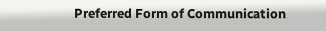Preferred Form of Communication